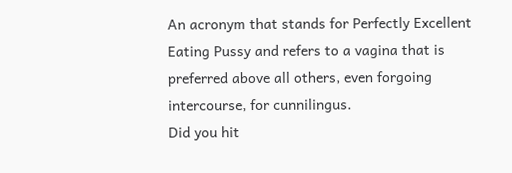An acronym that stands for Perfectly Excellent Eating Pussy and refers to a vagina that is preferred above all others, even forgoing intercourse, for cunnilingus.
Did you hit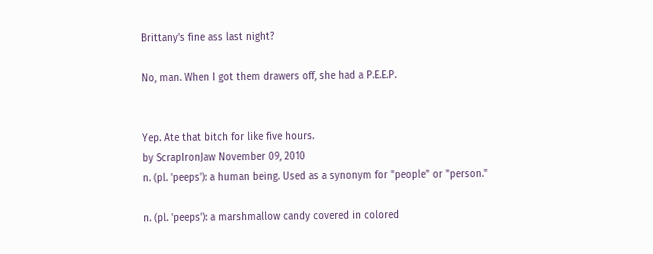Brittany's fine ass last night?

No, man. When I got them drawers off, she had a P.E.E.P.


Yep. Ate that bitch for like five hours.
by ScrapIronJaw November 09, 2010
n. (pl. 'peeps'): a human being. Used as a synonym for "people" or "person."

n. (pl. 'peeps'): a marshmallow candy covered in colored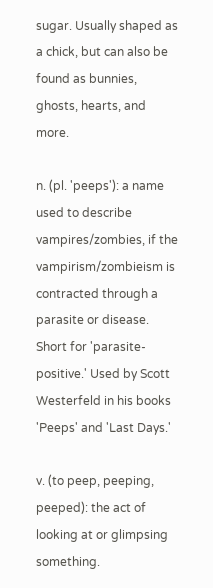sugar. Usually shaped as a chick, but can also be found as bunnies, ghosts, hearts, and more.

n. (pl. 'peeps'): a name used to describe vampires/zombies, if the vampirism/zombieism is contracted through a parasite or disease. Short for 'parasite-positive.' Used by Scott Westerfeld in his books 'Peeps' and 'Last Days.'

v. (to peep, peeping, peeped): the act of looking at or glimpsing something.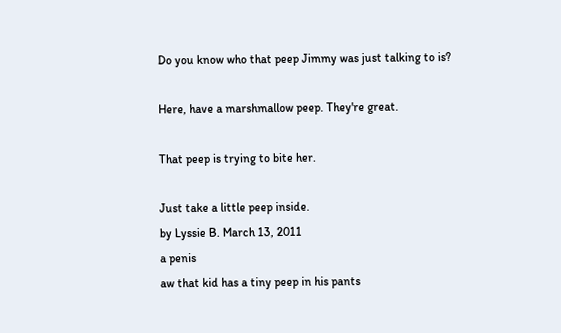Do you know who that peep Jimmy was just talking to is?

Here, have a marshmallow peep. They're great.

That peep is trying to bite her.

Just take a little peep inside.
by Lyssie B. March 13, 2011
a penis
aw that kid has a tiny peep in his pants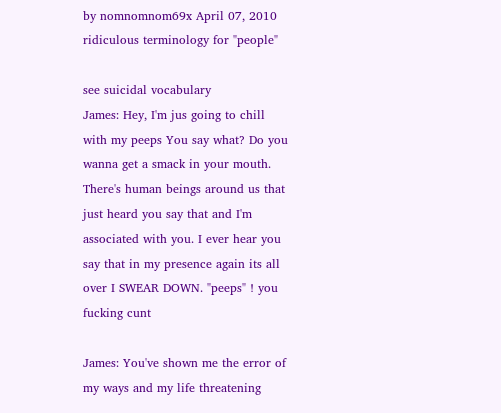by nomnomnom69x April 07, 2010
ridiculous terminology for "people"

see suicidal vocabulary
James: Hey, I'm jus going to chill with my peeps You say what? Do you wanna get a smack in your mouth. There's human beings around us that just heard you say that and I'm associated with you. I ever hear you say that in my presence again its all over I SWEAR DOWN. "peeps" ! you fucking cunt

James: You've shown me the error of my ways and my life threatening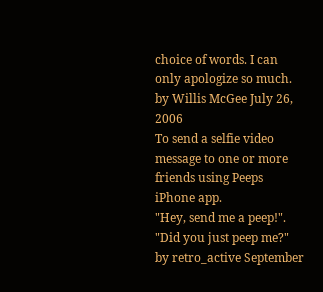choice of words. I can only apologize so much.
by Willis McGee July 26, 2006
To send a selfie video message to one or more friends using Peeps iPhone app.
"Hey, send me a peep!". "Did you just peep me?"
by retro_active September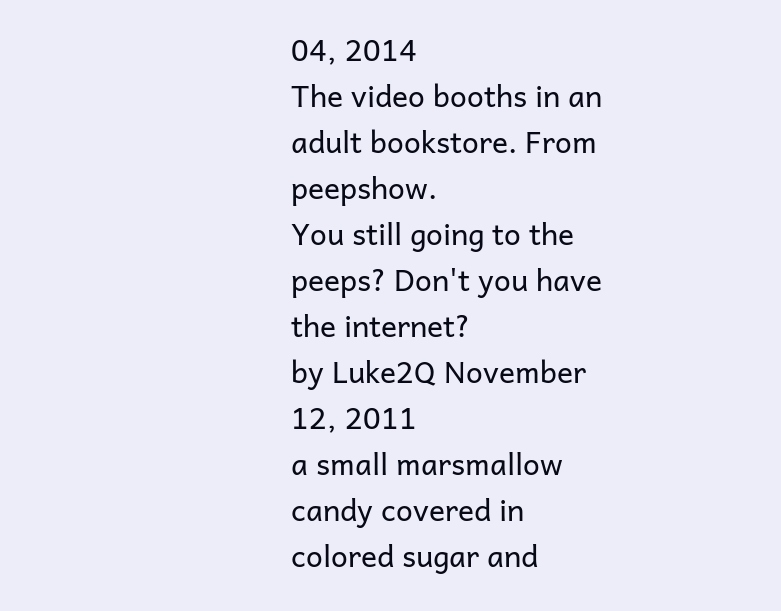04, 2014
The video booths in an adult bookstore. From peepshow.
You still going to the peeps? Don't you have the internet?
by Luke2Q November 12, 2011
a small marsmallow candy covered in colored sugar and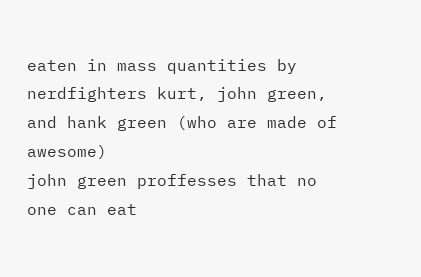eaten in mass quantities by nerdfighters kurt, john green, and hank green (who are made of awesome)
john green proffesses that no one can eat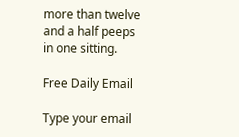more than twelve and a half peeps in one sitting.

Free Daily Email

Type your email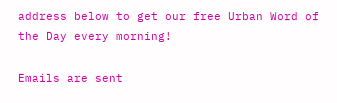address below to get our free Urban Word of the Day every morning!

Emails are sent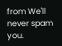from We'll never spam you.